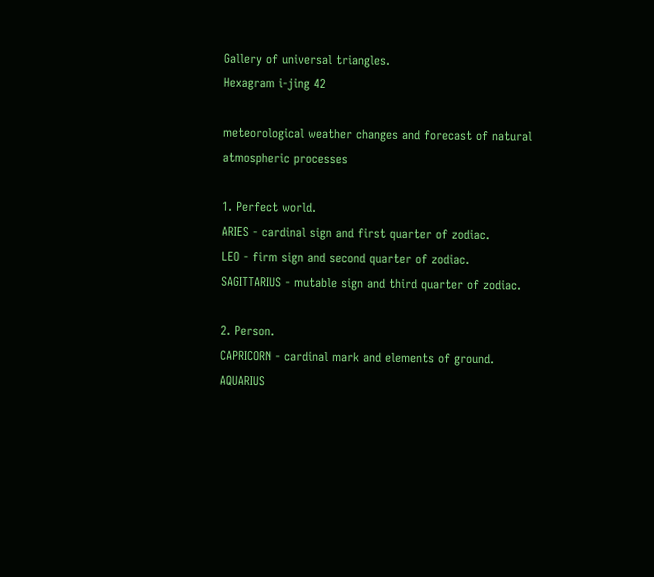Gallery of universal triangles.
Hexagram i-jing 42

meteorological weather changes and forecast of natural atmospheric processes

1. Perfect world.
ARIES - cardinal sign and first quarter of zodiac.
LEO - firm sign and second quarter of zodiac.
SAGITTARIUS - mutable sign and third quarter of zodiac.

2. Person.
CAPRICORN - cardinal mark and elements of ground.
AQUARIUS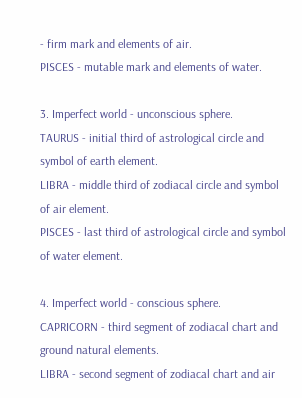- firm mark and elements of air.
PISCES - mutable mark and elements of water.

3. Imperfect world - unconscious sphere.
TAURUS - initial third of astrological circle and symbol of earth element.
LIBRA - middle third of zodiacal circle and symbol of air element.
PISCES - last third of astrological circle and symbol of water element.

4. Imperfect world - conscious sphere.
CAPRICORN - third segment of zodiacal chart and ground natural elements.
LIBRA - second segment of zodiacal chart and air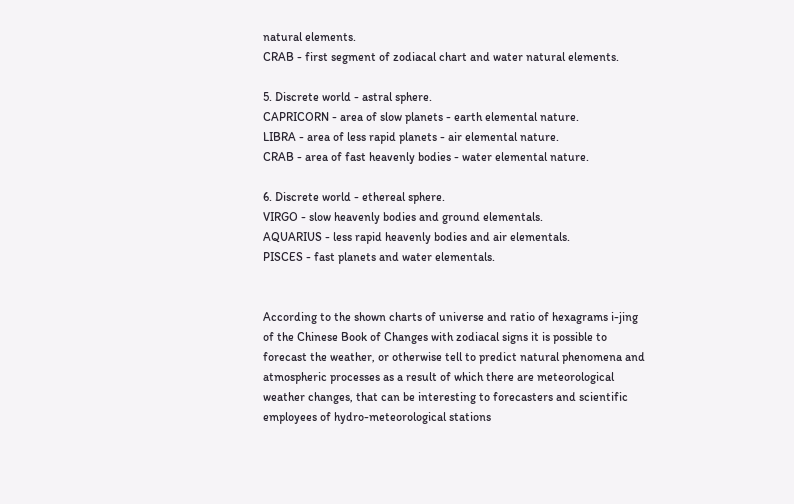natural elements.
CRAB - first segment of zodiacal chart and water natural elements.

5. Discrete world - astral sphere.
CAPRICORN - area of slow planets - earth elemental nature.
LIBRA - area of less rapid planets - air elemental nature.
CRAB - area of fast heavenly bodies - water elemental nature.

6. Discrete world - ethereal sphere.
VIRGO - slow heavenly bodies and ground elementals.
AQUARIUS - less rapid heavenly bodies and air elementals.
PISCES - fast planets and water elementals.


According to the shown charts of universe and ratio of hexagrams i-jing of the Chinese Book of Changes with zodiacal signs it is possible to forecast the weather, or otherwise tell to predict natural phenomena and atmospheric processes as a result of which there are meteorological weather changes, that can be interesting to forecasters and scientific employees of hydro-meteorological stations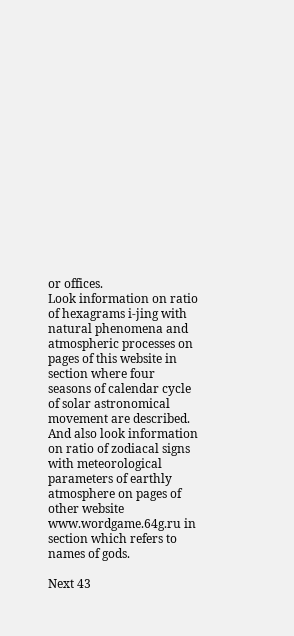or offices.
Look information on ratio of hexagrams i-jing with natural phenomena and atmospheric processes on pages of this website in section where four seasons of calendar cycle of solar astronomical movement are described.
And also look information on ratio of zodiacal signs with meteorological parameters of earthly atmosphere on pages of other website www.wordgame.64g.ru in section which refers to names of gods.

Next 43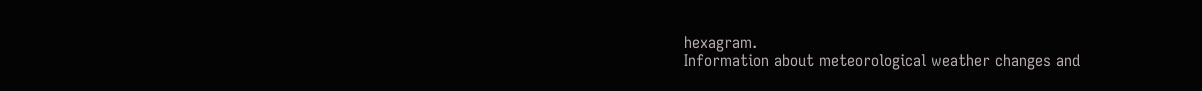hexagram.
Information about meteorological weather changes and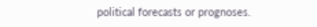political forecasts or prognoses.